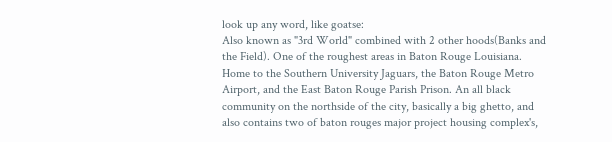look up any word, like goatse:
Also known as "3rd World" combined with 2 other hoods(Banks and the Field). One of the roughest areas in Baton Rouge Louisiana. Home to the Southern University Jaguars, the Baton Rouge Metro Airport, and the East Baton Rouge Parish Prison. An all black community on the northside of the city, basically a big ghetto, and also contains two of baton rouges major project housing complex's,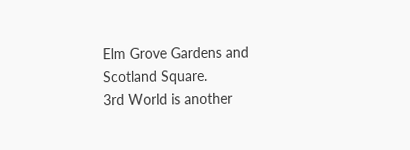Elm Grove Gardens and Scotland Square.
3rd World is another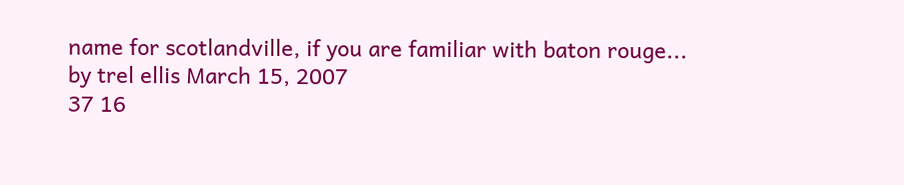name for scotlandville, if you are familiar with baton rouge...
by trel ellis March 15, 2007
37 16